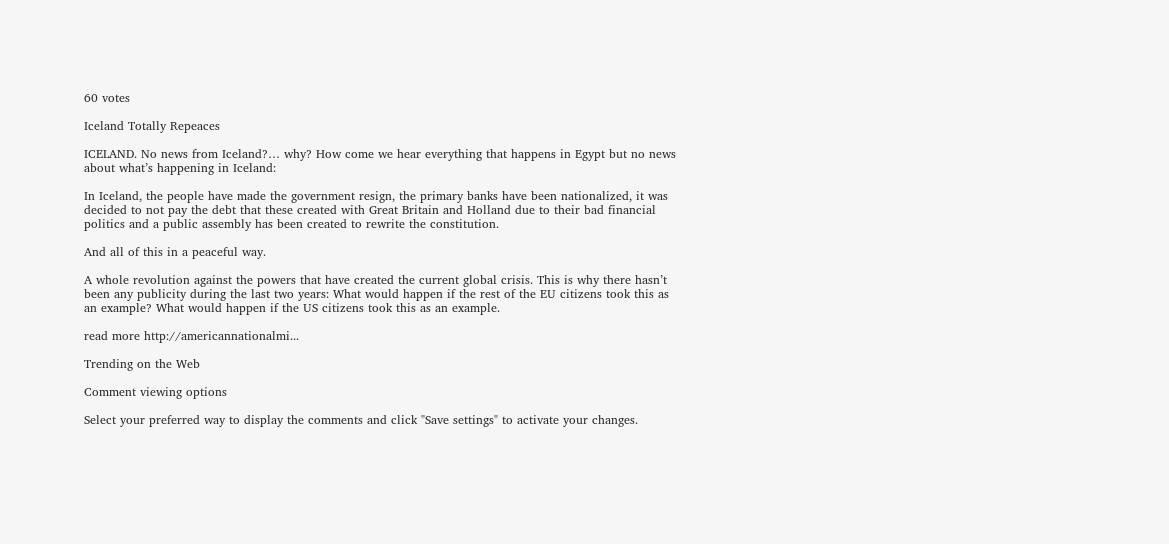60 votes

Iceland Totally Repeaces

ICELAND. No news from Iceland?… why? How come we hear everything that happens in Egypt but no news about what’s happening in Iceland:

In Iceland, the people have made the government resign, the primary banks have been nationalized, it was decided to not pay the debt that these created with Great Britain and Holland due to their bad financial politics and a public assembly has been created to rewrite the constitution.

And all of this in a peaceful way.

A whole revolution against the powers that have created the current global crisis. This is why there hasn’t been any publicity during the last two years: What would happen if the rest of the EU citizens took this as an example? What would happen if the US citizens took this as an example.

read more http://americannationalmi...

Trending on the Web

Comment viewing options

Select your preferred way to display the comments and click "Save settings" to activate your changes.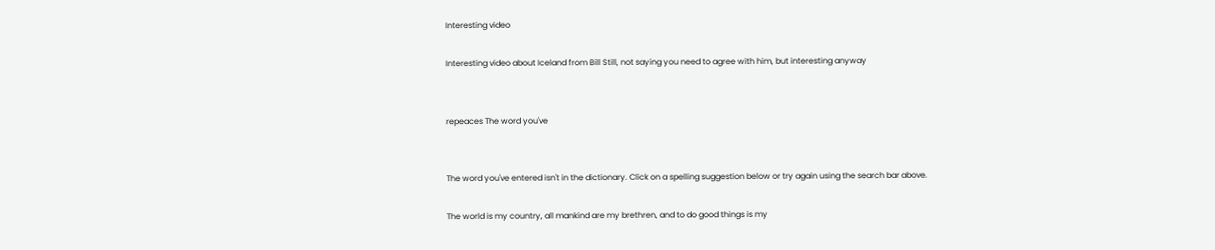Interesting video

Interesting video about Iceland from Bill Still, not saying you need to agree with him, but interesting anyway


repeaces The word you've


The word you've entered isn't in the dictionary. Click on a spelling suggestion below or try again using the search bar above.

The world is my country, all mankind are my brethren, and to do good things is my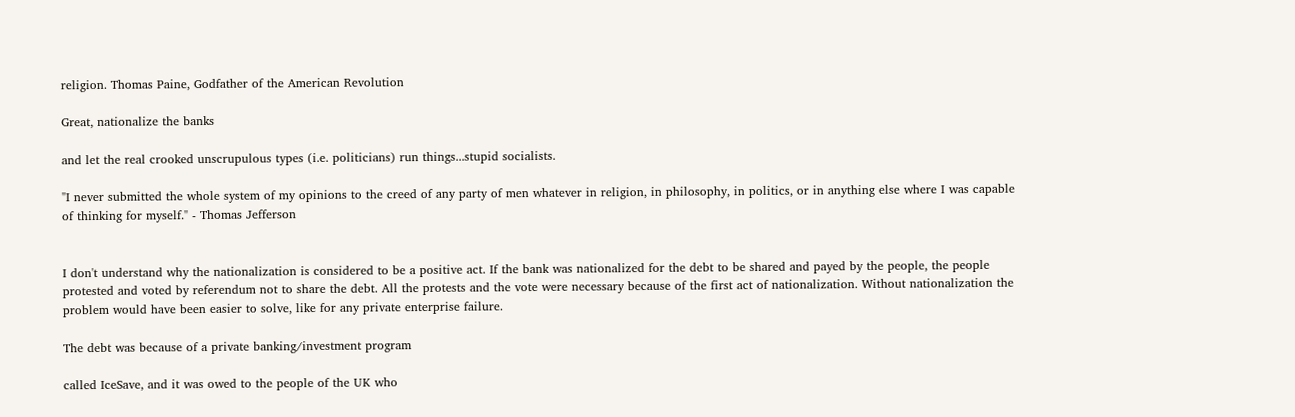religion. Thomas Paine, Godfather of the American Revolution

Great, nationalize the banks

and let the real crooked unscrupulous types (i.e. politicians) run things...stupid socialists.

"I never submitted the whole system of my opinions to the creed of any party of men whatever in religion, in philosophy, in politics, or in anything else where I was capable of thinking for myself." - Thomas Jefferson


I don't understand why the nationalization is considered to be a positive act. If the bank was nationalized for the debt to be shared and payed by the people, the people protested and voted by referendum not to share the debt. All the protests and the vote were necessary because of the first act of nationalization. Without nationalization the problem would have been easier to solve, like for any private enterprise failure.

The debt was because of a private banking/investment program

called IceSave, and it was owed to the people of the UK who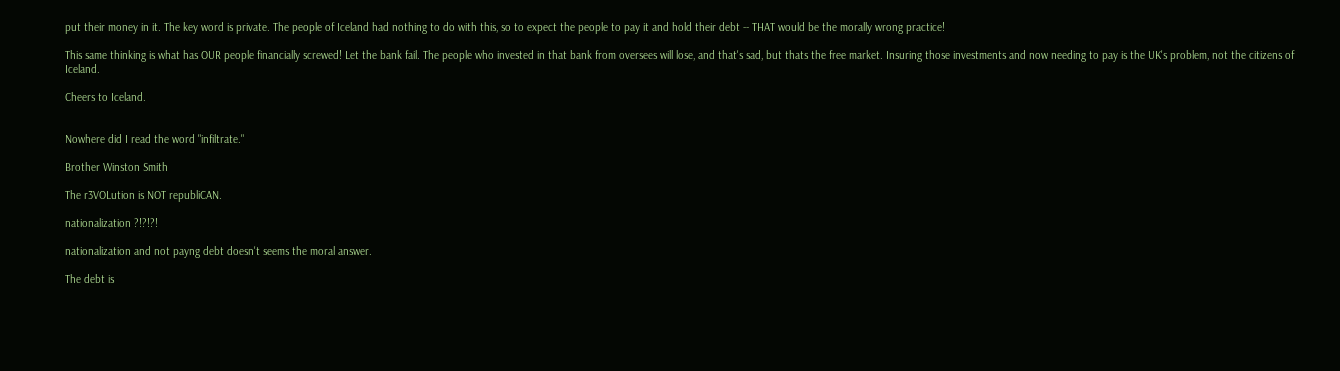put their money in it. The key word is private. The people of Iceland had nothing to do with this, so to expect the people to pay it and hold their debt -- THAT would be the morally wrong practice!

This same thinking is what has OUR people financially screwed! Let the bank fail. The people who invested in that bank from oversees will lose, and that's sad, but thats the free market. Insuring those investments and now needing to pay is the UK's problem, not the citizens of Iceland.

Cheers to Iceland.


Nowhere did I read the word "infiltrate."

Brother Winston Smith

The r3VOLution is NOT republiCAN.

nationalization ?!?!?!

nationalization and not payng debt doesn't seems the moral answer.

The debt is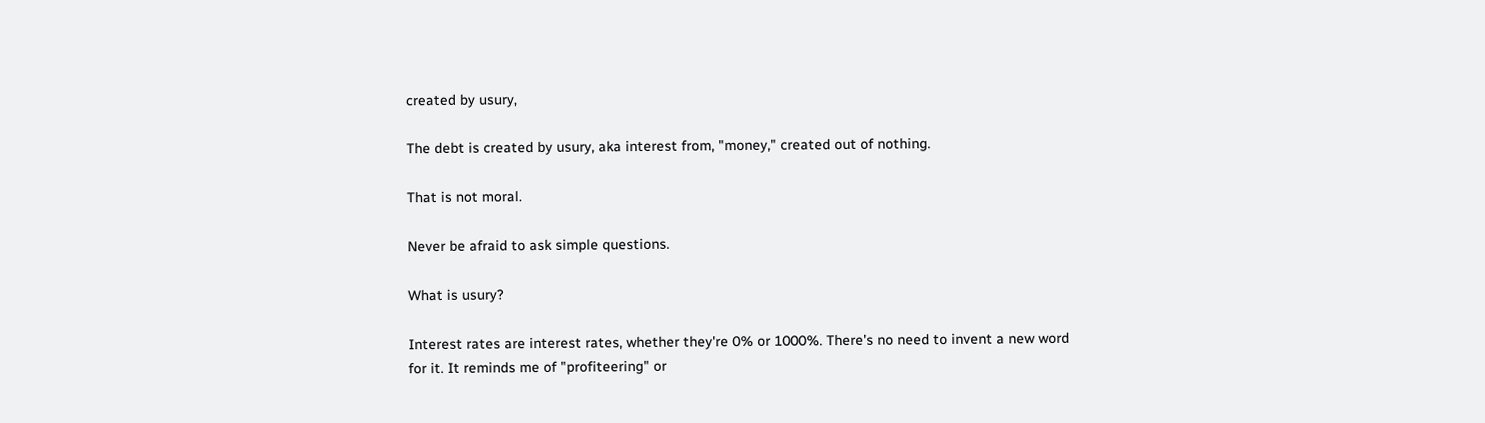created by usury,

The debt is created by usury, aka interest from, "money," created out of nothing.

That is not moral.

Never be afraid to ask simple questions.

What is usury?

Interest rates are interest rates, whether they're 0% or 1000%. There's no need to invent a new word for it. It reminds me of "profiteering" or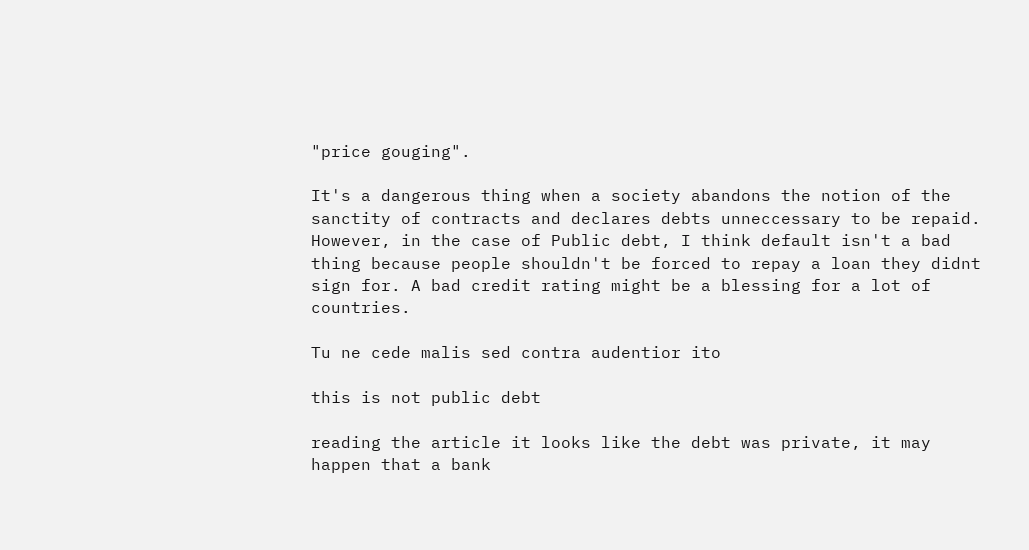"price gouging".

It's a dangerous thing when a society abandons the notion of the sanctity of contracts and declares debts unneccessary to be repaid. However, in the case of Public debt, I think default isn't a bad thing because people shouldn't be forced to repay a loan they didnt sign for. A bad credit rating might be a blessing for a lot of countries.

Tu ne cede malis sed contra audentior ito

this is not public debt

reading the article it looks like the debt was private, it may happen that a bank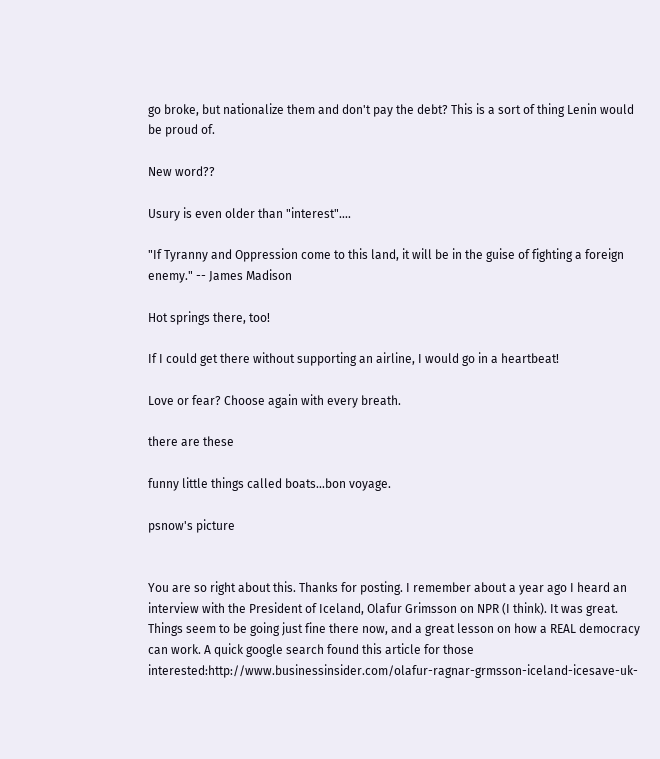go broke, but nationalize them and don't pay the debt? This is a sort of thing Lenin would be proud of.

New word??

Usury is even older than "interest"....

"If Tyranny and Oppression come to this land, it will be in the guise of fighting a foreign enemy." -- James Madison

Hot springs there, too!

If I could get there without supporting an airline, I would go in a heartbeat!

Love or fear? Choose again with every breath.

there are these

funny little things called boats...bon voyage.

psnow's picture


You are so right about this. Thanks for posting. I remember about a year ago I heard an interview with the President of Iceland, Olafur Grimsson on NPR (I think). It was great. Things seem to be going just fine there now, and a great lesson on how a REAL democracy can work. A quick google search found this article for those interested:http://www.businessinsider.com/olafur-ragnar-grmsson-iceland-icesave-uk-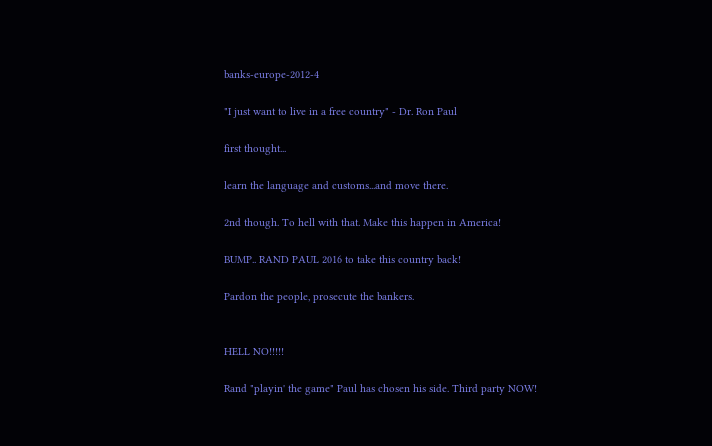banks-europe-2012-4

"I just want to live in a free country" - Dr. Ron Paul

first thought...

learn the language and customs...and move there.

2nd though. To hell with that. Make this happen in America!

BUMP.. RAND PAUL 2016 to take this country back!

Pardon the people, prosecute the bankers.


HELL NO!!!!!

Rand "playin' the game" Paul has chosen his side. Third party NOW!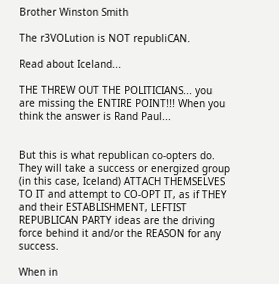Brother Winston Smith

The r3VOLution is NOT republiCAN.

Read about Iceland...

THE THREW OUT THE POLITICIANS... you are missing the ENTIRE POINT!!! When you think the answer is Rand Paul...


But this is what republican co-opters do. They will take a success or energized group (in this case, Iceland) ATTACH THEMSELVES TO IT and attempt to CO-OPT IT, as if THEY and their ESTABLISHMENT, LEFTIST REPUBLICAN PARTY ideas are the driving force behind it and/or the REASON for any success.

When in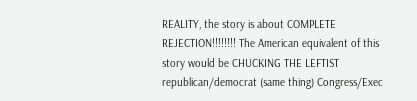REALITY, the story is about COMPLETE REJECTION!!!!!!!! The American equivalent of this story would be CHUCKING THE LEFTIST republican/democrat (same thing) Congress/Exec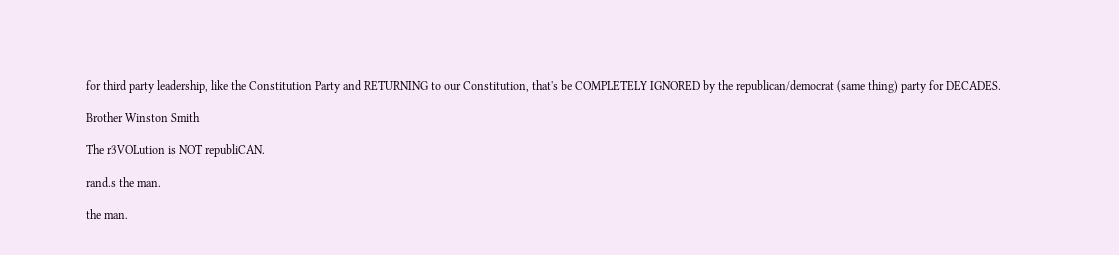for third party leadership, like the Constitution Party and RETURNING to our Constitution, that's be COMPLETELY IGNORED by the republican/democrat (same thing) party for DECADES.

Brother Winston Smith

The r3VOLution is NOT republiCAN.

rand.s the man.

the man.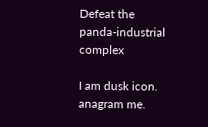Defeat the panda-industrial complex

I am dusk icon. anagram me.